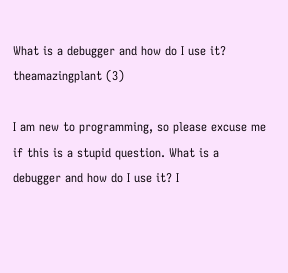What is a debugger and how do I use it?
theamazingplant (3)

I am new to programming, so please excuse me if this is a stupid question. What is a debugger and how do I use it? I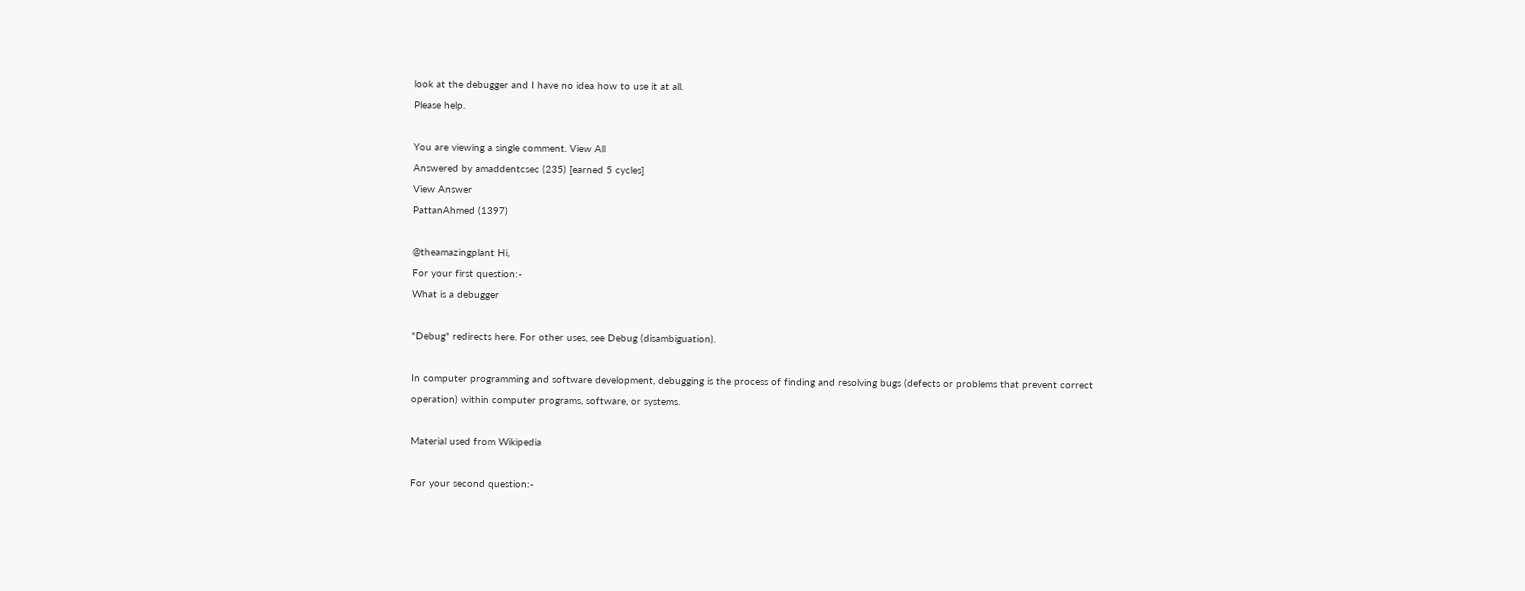look at the debugger and I have no idea how to use it at all.
Please help.

You are viewing a single comment. View All
Answered by amaddentcsec (235) [earned 5 cycles]
View Answer
PattanAhmed (1397)

@theamazingplant Hi,
For your first question:-
What is a debugger

"Debug" redirects here. For other uses, see Debug (disambiguation).

In computer programming and software development, debugging is the process of finding and resolving bugs (defects or problems that prevent correct operation) within computer programs, software, or systems.

Material used from Wikipedia

For your second question:-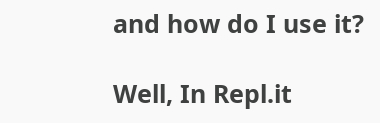and how do I use it?

Well, In Repl.it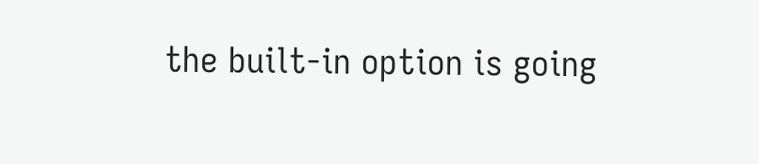the built-in option is going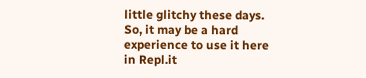little glitchy these days.
So, it may be a hard experience to use it here in Repl.it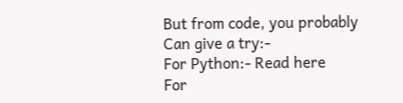But from code, you probably Can give a try:-
For Python:- Read here
For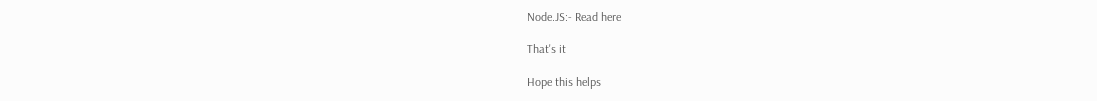Node.JS:- Read here

That's it

Hope this helps